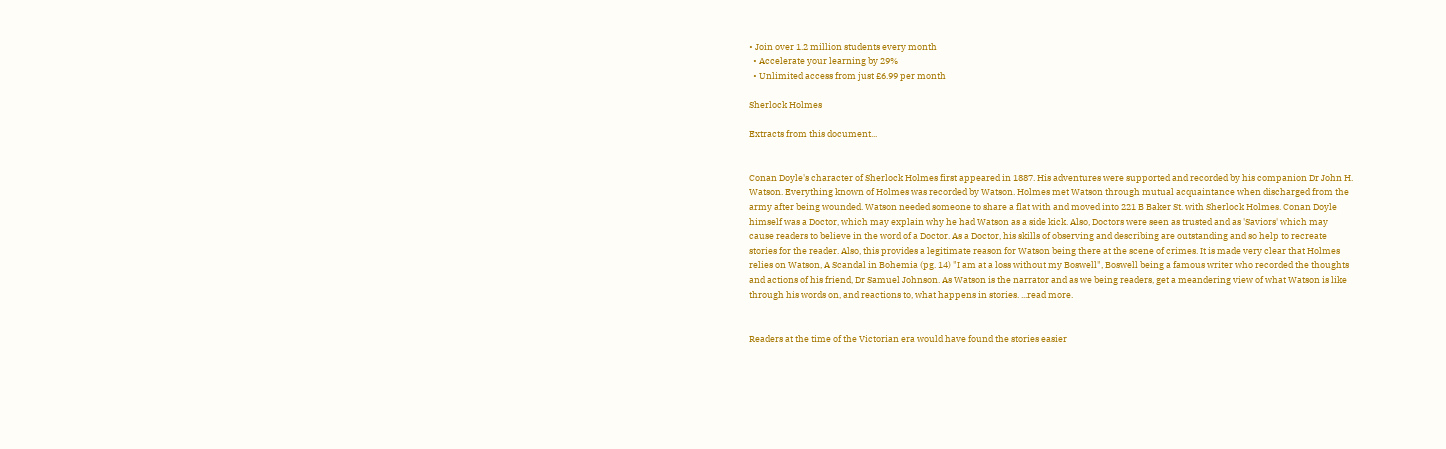• Join over 1.2 million students every month
  • Accelerate your learning by 29%
  • Unlimited access from just £6.99 per month

Sherlock Holmes

Extracts from this document...


Conan Doyle's character of Sherlock Holmes first appeared in 1887. His adventures were supported and recorded by his companion Dr John H. Watson. Everything known of Holmes was recorded by Watson. Holmes met Watson through mutual acquaintance when discharged from the army after being wounded. Watson needed someone to share a flat with and moved into 221 B Baker St. with Sherlock Holmes. Conan Doyle himself was a Doctor, which may explain why he had Watson as a side kick. Also, Doctors were seen as trusted and as 'Saviors' which may cause readers to believe in the word of a Doctor. As a Doctor, his skills of observing and describing are outstanding and so help to recreate stories for the reader. Also, this provides a legitimate reason for Watson being there at the scene of crimes. It is made very clear that Holmes relies on Watson, A Scandal in Bohemia (pg. 14) "I am at a loss without my Boswell", Boswell being a famous writer who recorded the thoughts and actions of his friend, Dr Samuel Johnson. As Watson is the narrator and as we being readers, get a meandering view of what Watson is like through his words on, and reactions to, what happens in stories. ...read more.


Readers at the time of the Victorian era would have found the stories easier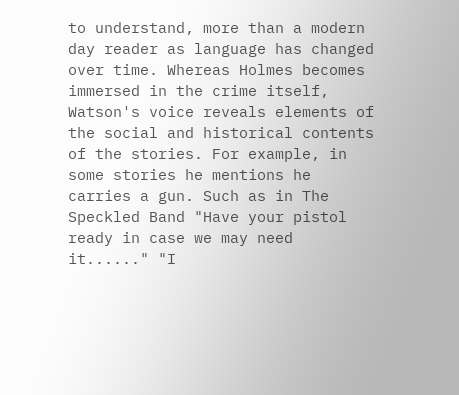to understand, more than a modern day reader as language has changed over time. Whereas Holmes becomes immersed in the crime itself, Watson's voice reveals elements of the social and historical contents of the stories. For example, in some stories he mentions he carries a gun. Such as in The Speckled Band "Have your pistol ready in case we may need it......" "I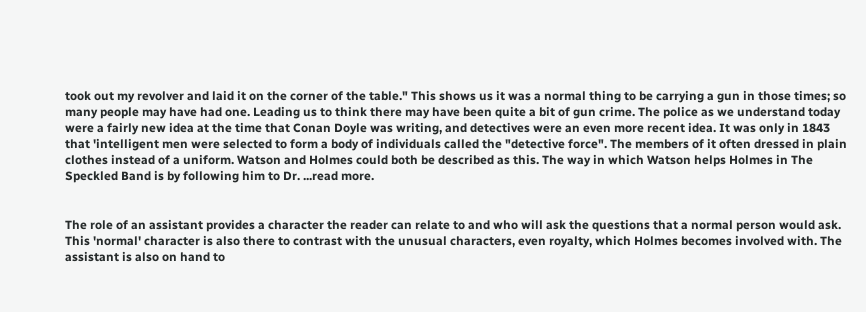took out my revolver and laid it on the corner of the table." This shows us it was a normal thing to be carrying a gun in those times; so many people may have had one. Leading us to think there may have been quite a bit of gun crime. The police as we understand today were a fairly new idea at the time that Conan Doyle was writing, and detectives were an even more recent idea. It was only in 1843 that 'intelligent men were selected to form a body of individuals called the "detective force". The members of it often dressed in plain clothes instead of a uniform. Watson and Holmes could both be described as this. The way in which Watson helps Holmes in The Speckled Band is by following him to Dr. ...read more.


The role of an assistant provides a character the reader can relate to and who will ask the questions that a normal person would ask. This 'normal' character is also there to contrast with the unusual characters, even royalty, which Holmes becomes involved with. The assistant is also on hand to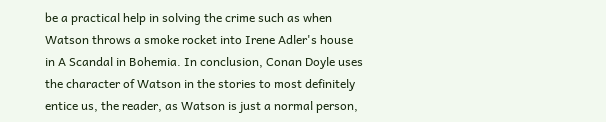be a practical help in solving the crime such as when Watson throws a smoke rocket into Irene Adler's house in A Scandal in Bohemia. In conclusion, Conan Doyle uses the character of Watson in the stories to most definitely entice us, the reader, as Watson is just a normal person,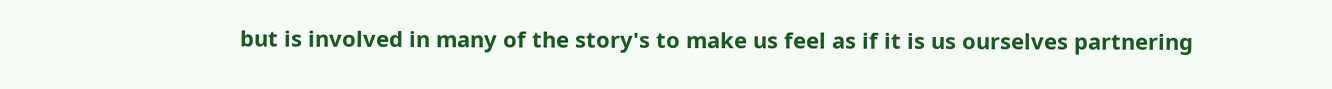but is involved in many of the story's to make us feel as if it is us ourselves partnering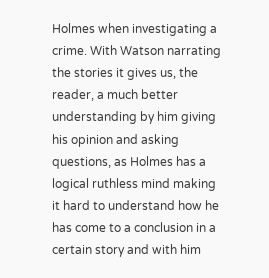Holmes when investigating a crime. With Watson narrating the stories it gives us, the reader, a much better understanding by him giving his opinion and asking questions, as Holmes has a logical ruthless mind making it hard to understand how he has come to a conclusion in a certain story and with him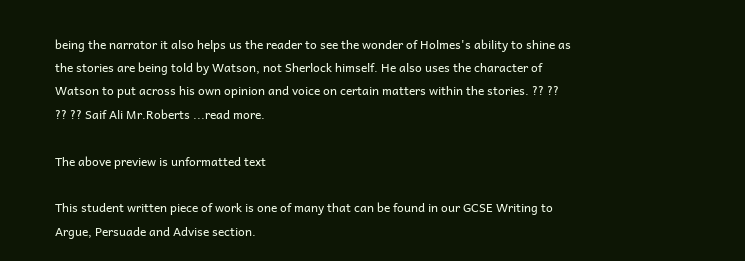being the narrator it also helps us the reader to see the wonder of Holmes's ability to shine as the stories are being told by Watson, not Sherlock himself. He also uses the character of Watson to put across his own opinion and voice on certain matters within the stories. ?? ?? ?? ?? Saif Ali Mr.Roberts ...read more.

The above preview is unformatted text

This student written piece of work is one of many that can be found in our GCSE Writing to Argue, Persuade and Advise section.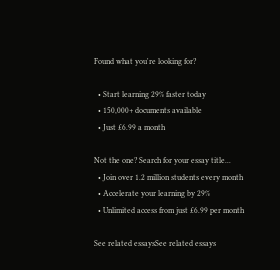Found what you're looking for?

  • Start learning 29% faster today
  • 150,000+ documents available
  • Just £6.99 a month

Not the one? Search for your essay title...
  • Join over 1.2 million students every month
  • Accelerate your learning by 29%
  • Unlimited access from just £6.99 per month

See related essaysSee related essays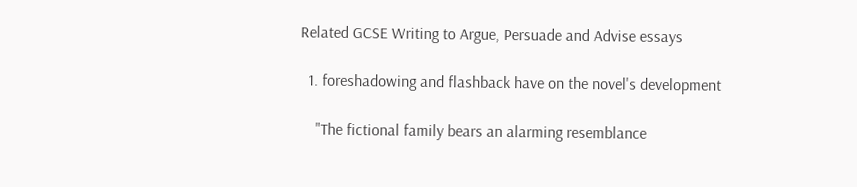Related GCSE Writing to Argue, Persuade and Advise essays

  1. foreshadowing and flashback have on the novel's development

    "The fictional family bears an alarming resemblance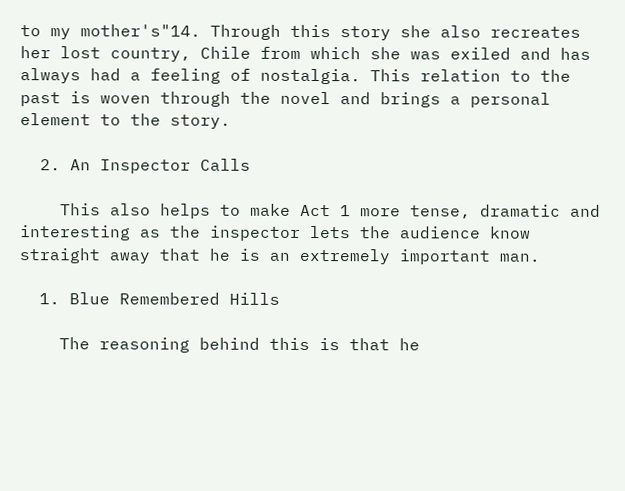to my mother's"14. Through this story she also recreates her lost country, Chile from which she was exiled and has always had a feeling of nostalgia. This relation to the past is woven through the novel and brings a personal element to the story.

  2. An Inspector Calls

    This also helps to make Act 1 more tense, dramatic and interesting as the inspector lets the audience know straight away that he is an extremely important man.

  1. Blue Remembered Hills

    The reasoning behind this is that he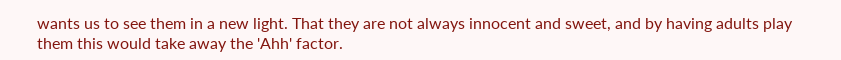wants us to see them in a new light. That they are not always innocent and sweet, and by having adults play them this would take away the 'Ahh' factor.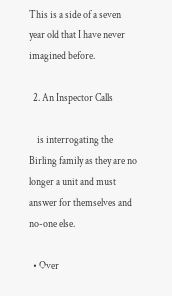This is a side of a seven year old that I have never imagined before.

  2. An Inspector Calls

    is interrogating the Birling family as they are no longer a unit and must answer for themselves and no-one else.

  • Over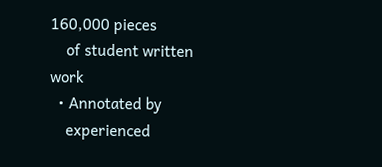160,000 pieces
    of student written work
  • Annotated by
    experienced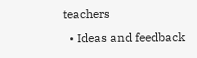teachers
  • Ideas and feedback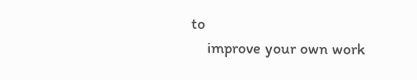to
    improve your own work